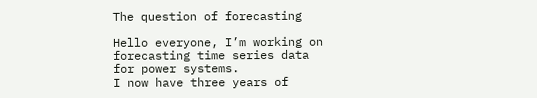The question of forecasting

Hello everyone, I’m working on forecasting time series data for power systems.
I now have three years of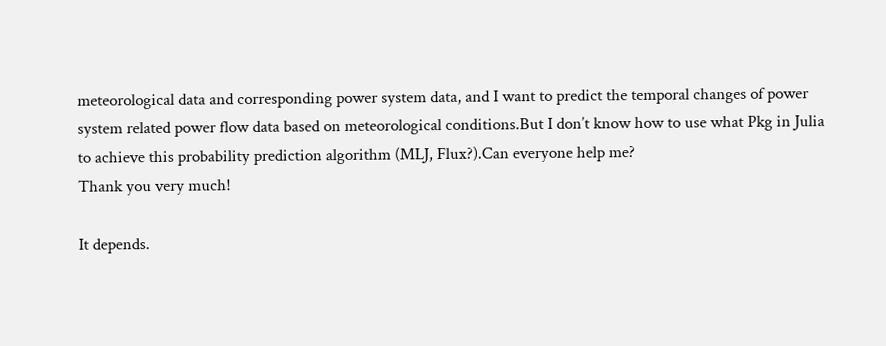meteorological data and corresponding power system data, and I want to predict the temporal changes of power system related power flow data based on meteorological conditions.But I don’t know how to use what Pkg in Julia to achieve this probability prediction algorithm (MLJ, Flux?).Can everyone help me?
Thank you very much!

It depends.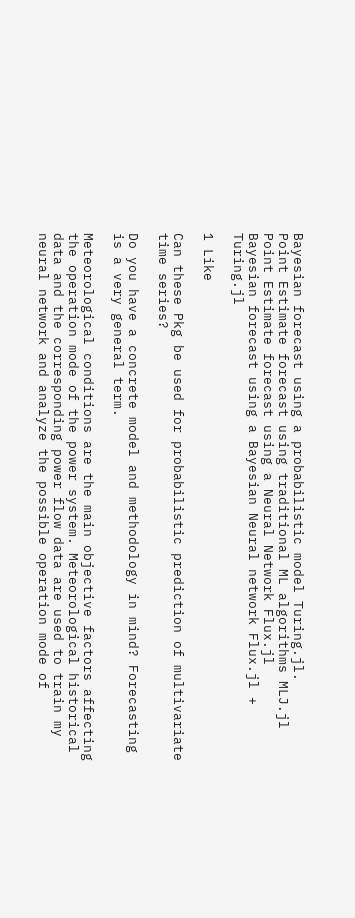Bayesian forecast using a probabilistic model Turing.jl.
Point Estimate forecast using traditional ML algorithms MLJ.jl
Point Estimate forecast using a Neural Network Flux.jl
Bayesian forecast using a Bayesian Neural network Flux.jl + Turing.jl

1 Like

Can these Pkg be used for probabilistic prediction of multivariate time series?

Do you have a concrete model and methodology in mind? Forecasting is a very general term.

Meteorological conditions are the main objective factors affecting the operation mode of the power system. Meteorological historical data and the corresponding power flow data are used to train my neural network and analyze the possible operation mode of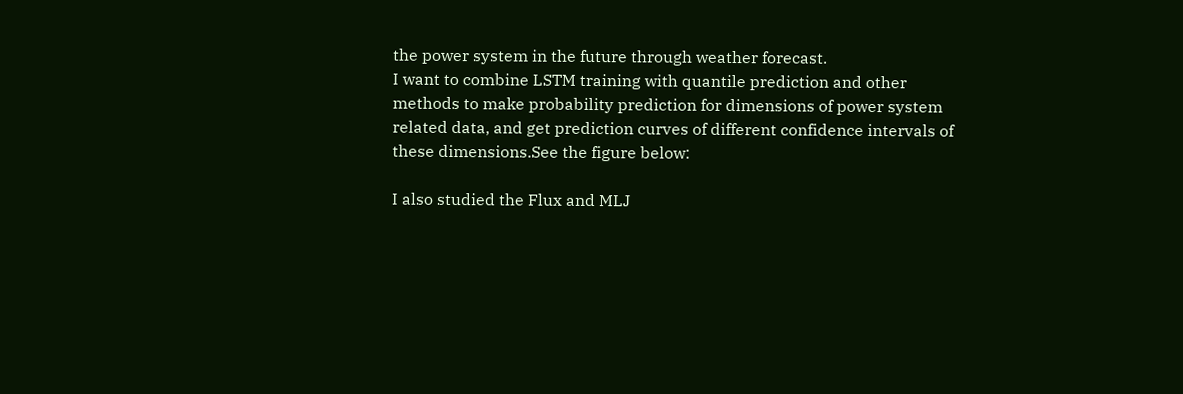the power system in the future through weather forecast.
I want to combine LSTM training with quantile prediction and other methods to make probability prediction for dimensions of power system related data, and get prediction curves of different confidence intervals of these dimensions.See the figure below:

I also studied the Flux and MLJ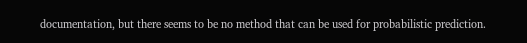documentation, but there seems to be no method that can be used for probabilistic prediction.